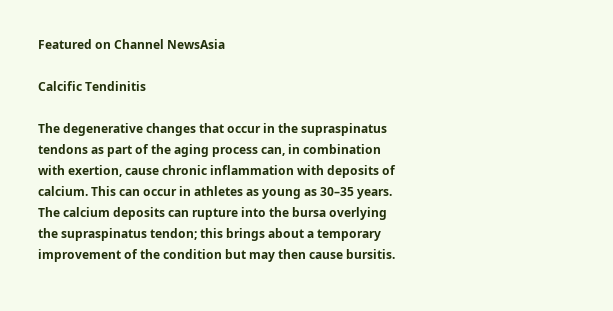Featured on Channel NewsAsia

Calcific Tendinitis

The degenerative changes that occur in the supraspinatus tendons as part of the aging process can, in combination with exertion, cause chronic inflammation with deposits of calcium. This can occur in athletes as young as 30–35 years. The calcium deposits can rupture into the bursa overlying the supraspinatus tendon; this brings about a temporary improvement of the condition but may then cause bursitis.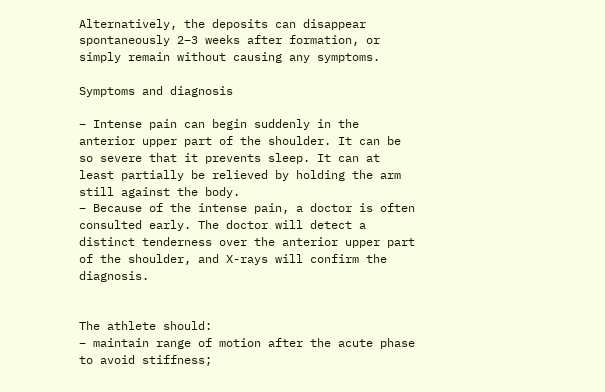Alternatively, the deposits can disappear spontaneously 2–3 weeks after formation, or simply remain without causing any symptoms.

Symptoms and diagnosis

– Intense pain can begin suddenly in the anterior upper part of the shoulder. It can be so severe that it prevents sleep. It can at least partially be relieved by holding the arm still against the body.
– Because of the intense pain, a doctor is often consulted early. The doctor will detect a distinct tenderness over the anterior upper part of the shoulder, and X-rays will confirm the diagnosis.


The athlete should:
– maintain range of motion after the acute phase to avoid stiffness;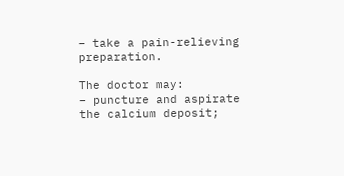– take a pain-relieving preparation.

The doctor may:
– puncture and aspirate the calcium deposit;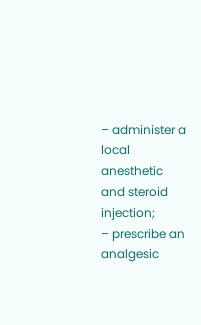– administer a local anesthetic and steroid injection;
– prescribe an analgesic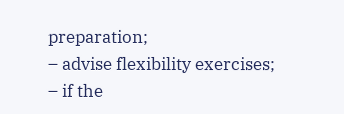preparation;
– advise flexibility exercises;
– if the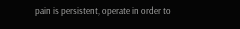pain is persistent, operate in order to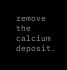remove the calcium deposit.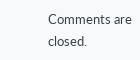Comments are closed.